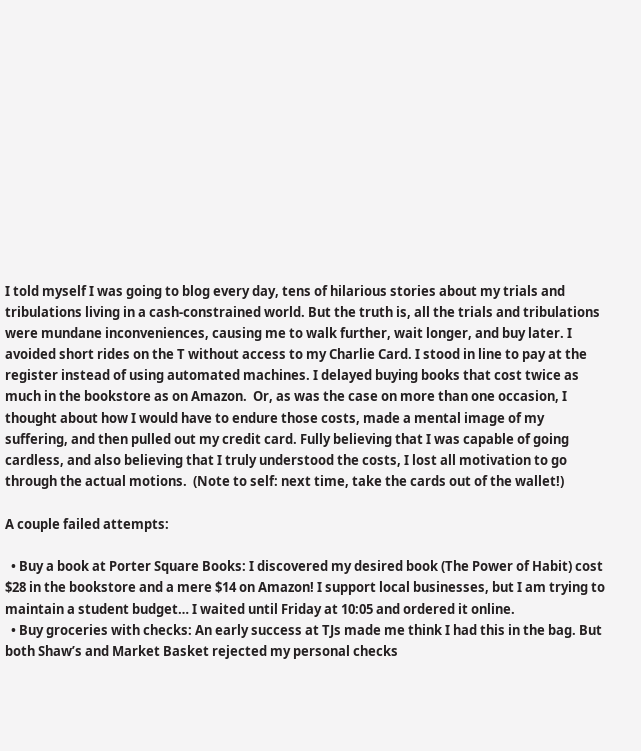I told myself I was going to blog every day, tens of hilarious stories about my trials and tribulations living in a cash-constrained world. But the truth is, all the trials and tribulations were mundane inconveniences, causing me to walk further, wait longer, and buy later. I avoided short rides on the T without access to my Charlie Card. I stood in line to pay at the register instead of using automated machines. I delayed buying books that cost twice as much in the bookstore as on Amazon.  Or, as was the case on more than one occasion, I thought about how I would have to endure those costs, made a mental image of my suffering, and then pulled out my credit card. Fully believing that I was capable of going cardless, and also believing that I truly understood the costs, I lost all motivation to go through the actual motions.  (Note to self: next time, take the cards out of the wallet!)

A couple failed attempts:

  • Buy a book at Porter Square Books: I discovered my desired book (The Power of Habit) cost $28 in the bookstore and a mere $14 on Amazon! I support local businesses, but I am trying to maintain a student budget… I waited until Friday at 10:05 and ordered it online.
  • Buy groceries with checks: An early success at TJs made me think I had this in the bag. But both Shaw’s and Market Basket rejected my personal checks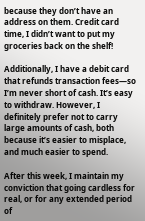because they don’t have an address on them. Credit card time, I didn’t want to put my groceries back on the shelf!

Additionally, I have a debit card that refunds transaction fees—so I’m never short of cash. It’s easy to withdraw. However, I definitely prefer not to carry large amounts of cash, both because it’s easier to misplace, and much easier to spend.

After this week, I maintain my conviction that going cardless for real, or for any extended period of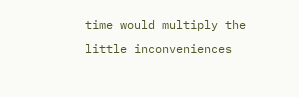time would multiply the little inconveniences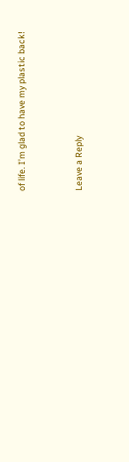of life. I’m glad to have my plastic back!


Leave a Reply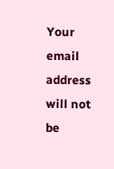Your email address will not be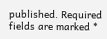published. Required fields are marked *